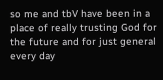so me and tbV have been in a place of really trusting God for the future and for just general every day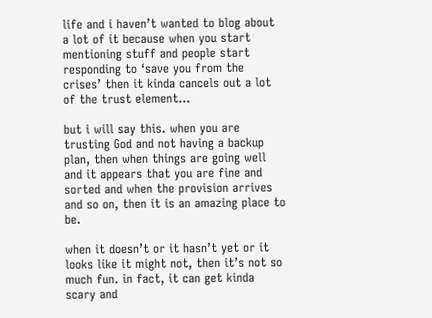life and i haven’t wanted to blog about a lot of it because when you start mentioning stuff and people start responding to ‘save you from the crises’ then it kinda cancels out a lot of the trust element…

but i will say this. when you are trusting God and not having a backup plan, then when things are going well and it appears that you are fine and sorted and when the provision arrives and so on, then it is an amazing place to be.

when it doesn’t or it hasn’t yet or it looks like it might not, then it’s not so much fun. in fact, it can get kinda scary and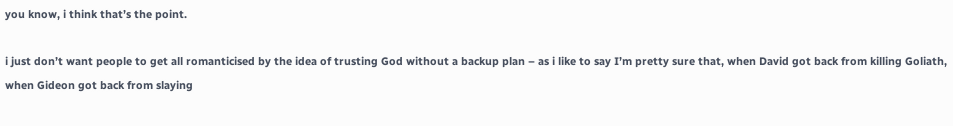you know, i think that’s the point.

i just don’t want people to get all romanticised by the idea of trusting God without a backup plan – as i like to say I’m pretty sure that, when David got back from killing Goliath, when Gideon got back from slaying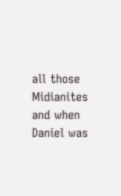all those Midianites and when Daniel was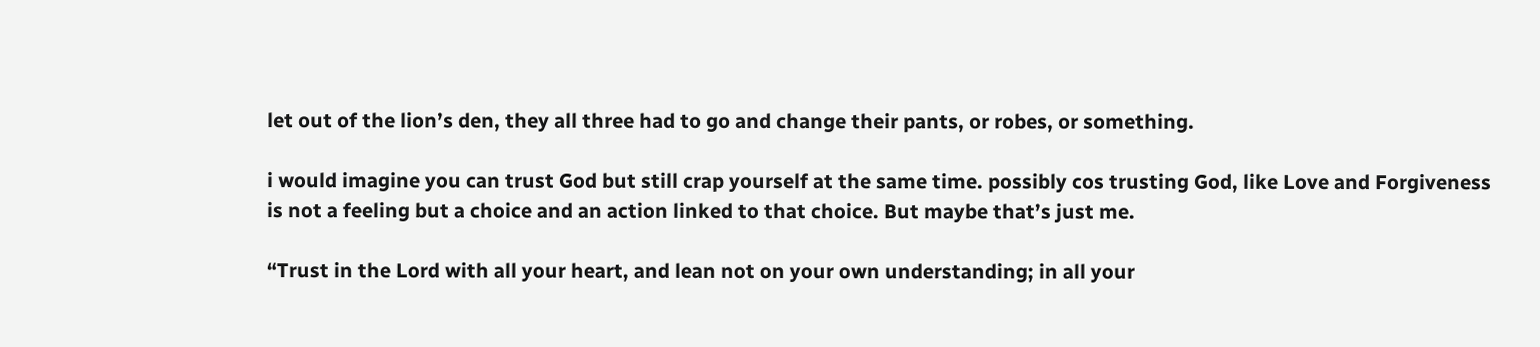let out of the lion’s den, they all three had to go and change their pants, or robes, or something.

i would imagine you can trust God but still crap yourself at the same time. possibly cos trusting God, like Love and Forgiveness is not a feeling but a choice and an action linked to that choice. But maybe that’s just me.

“Trust in the Lord with all your heart, and lean not on your own understanding; in all your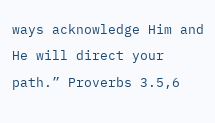ways acknowledge Him and He will direct your path.” Proverbs 3.5,6